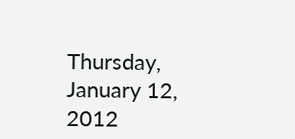Thursday, January 12, 2012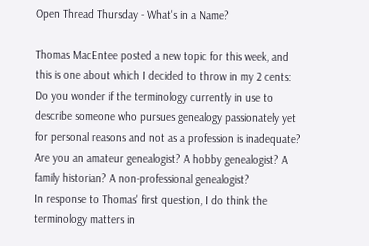Open Thread Thursday - What's in a Name?

Thomas MacEntee posted a new topic for this week, and this is one about which I decided to throw in my 2 cents:
Do you wonder if the terminology currently in use to describe someone who pursues genealogy passionately yet for personal reasons and not as a profession is inadequate?
Are you an amateur genealogist? A hobby genealogist? A family historian? A non-professional genealogist?
In response to Thomas' first question, I do think the terminology matters in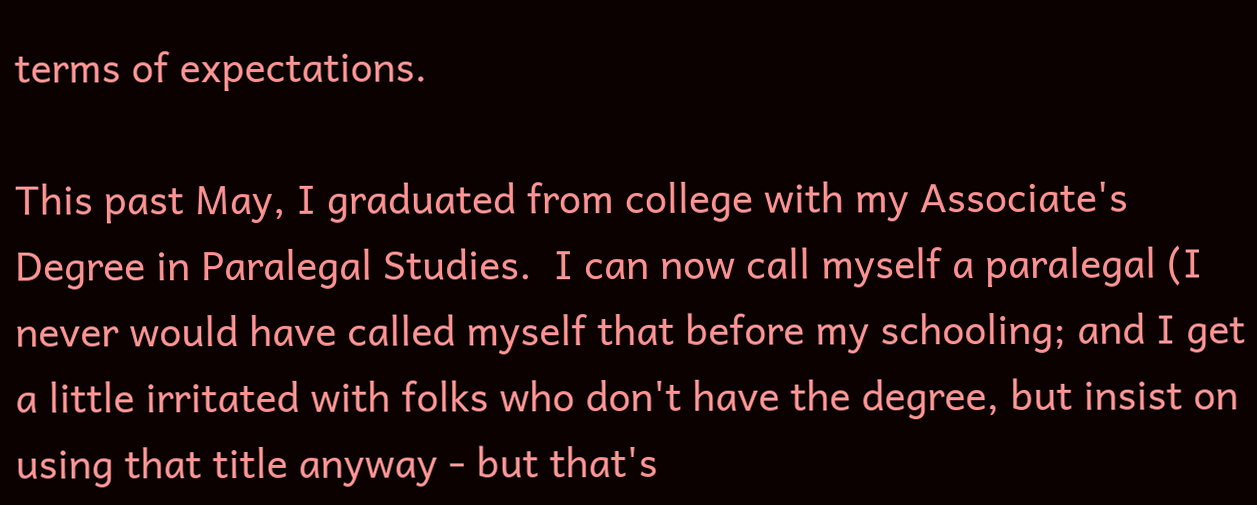terms of expectations.

This past May, I graduated from college with my Associate's Degree in Paralegal Studies.  I can now call myself a paralegal (I never would have called myself that before my schooling; and I get a little irritated with folks who don't have the degree, but insist on using that title anyway - but that's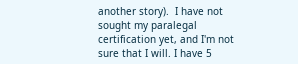another story).  I have not sought my paralegal certification yet, and I'm not sure that I will. I have 5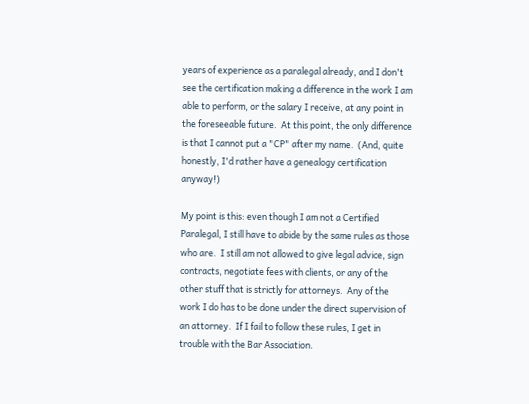years of experience as a paralegal already, and I don't see the certification making a difference in the work I am able to perform, or the salary I receive, at any point in the foreseeable future.  At this point, the only difference is that I cannot put a "CP" after my name.  (And, quite honestly, I'd rather have a genealogy certification anyway!)

My point is this: even though I am not a Certified Paralegal, I still have to abide by the same rules as those who are.  I still am not allowed to give legal advice, sign contracts, negotiate fees with clients, or any of the other stuff that is strictly for attorneys.  Any of the work I do has to be done under the direct supervision of an attorney.  If I fail to follow these rules, I get in trouble with the Bar Association.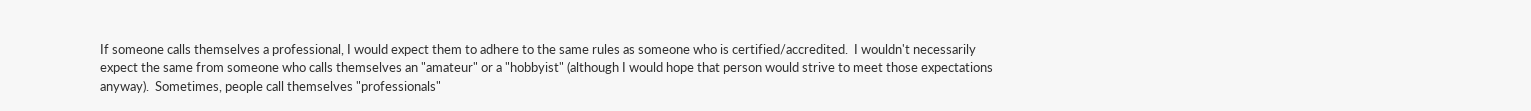If someone calls themselves a professional, I would expect them to adhere to the same rules as someone who is certified/accredited.  I wouldn't necessarily expect the same from someone who calls themselves an "amateur" or a "hobbyist" (although I would hope that person would strive to meet those expectations anyway).  Sometimes, people call themselves "professionals"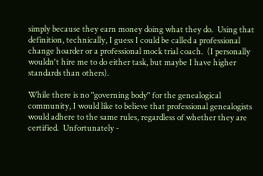simply because they earn money doing what they do.  Using that definition, technically, I guess I could be called a professional change hoarder or a professional mock trial coach.  (I personally wouldn't hire me to do either task, but maybe I have higher standards than others).

While there is no "governing body" for the genealogical community, I would like to believe that professional genealogists would adhere to the same rules, regardless of whether they are certified.  Unfortunately -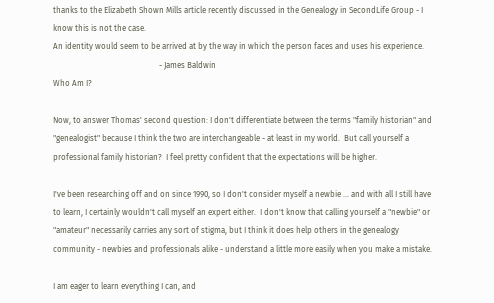thanks to the Elizabeth Shown Mills article recently discussed in the Genealogy in SecondLife Group - I know this is not the case.
An identity would seem to be arrived at by the way in which the person faces and uses his experience.
                                                     - James Baldwin
Who Am I?

Now, to answer Thomas' second question: I don't differentiate between the terms "family historian" and "genealogist" because I think the two are interchangeable - at least in my world.  But call yourself a professional family historian?  I feel pretty confident that the expectations will be higher.

I've been researching off and on since 1990, so I don't consider myself a newbie ... and with all I still have to learn, I certainly wouldn't call myself an expert either.  I don't know that calling yourself a "newbie" or "amateur" necessarily carries any sort of stigma, but I think it does help others in the genealogy community - newbies and professionals alike - understand a little more easily when you make a mistake.

I am eager to learn everything I can, and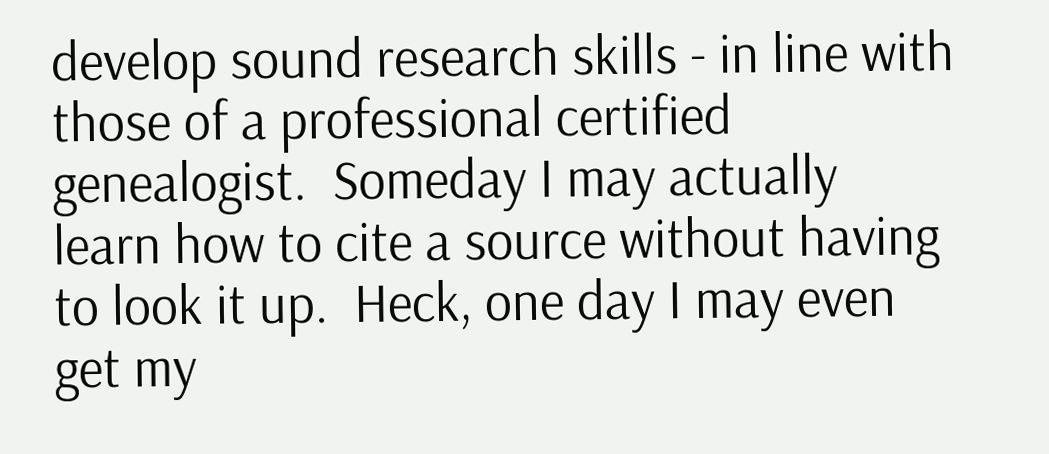develop sound research skills - in line with those of a professional certified genealogist.  Someday I may actually learn how to cite a source without having to look it up.  Heck, one day I may even get my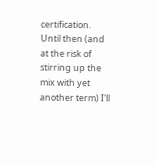certification.  Until then (and at the risk of stirring up the mix with yet another term) I'll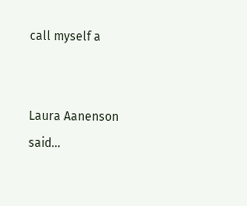call myself a


Laura Aanenson said...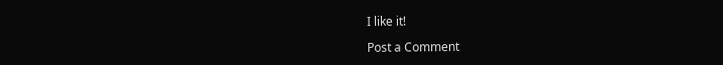I like it!

Post a Comment